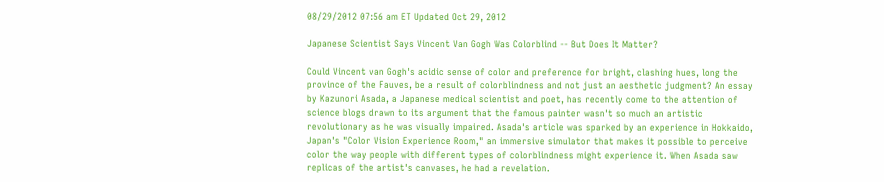08/29/2012 07:56 am ET Updated Oct 29, 2012

Japanese Scientist Says Vincent Van Gogh Was Colorblind -- But Does It Matter?

Could Vincent van Gogh's acidic sense of color and preference for bright, clashing hues, long the province of the Fauves, be a result of colorblindness and not just an aesthetic judgment? An essay by Kazunori Asada, a Japanese medical scientist and poet, has recently come to the attention of science blogs drawn to its argument that the famous painter wasn't so much an artistic revolutionary as he was visually impaired. Asada's article was sparked by an experience in Hokkaido, Japan's "Color Vision Experience Room," an immersive simulator that makes it possible to perceive color the way people with different types of colorblindness might experience it. When Asada saw replicas of the artist's canvases, he had a revelation.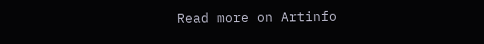Read more on Artinfo